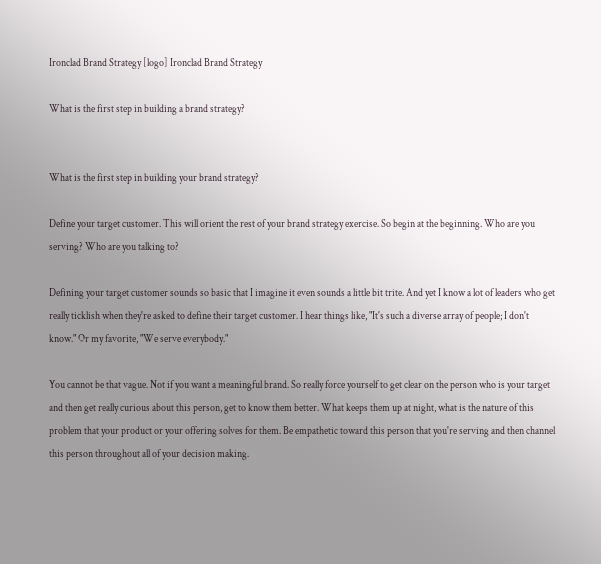Ironclad Brand Strategy [logo] Ironclad Brand Strategy

What is the first step in building a brand strategy?


What is the first step in building your brand strategy?

Define your target customer. This will orient the rest of your brand strategy exercise. So begin at the beginning. Who are you serving? Who are you talking to?

Defining your target customer sounds so basic that I imagine it even sounds a little bit trite. And yet I know a lot of leaders who get really ticklish when they're asked to define their target customer. I hear things like, "It's such a diverse array of people; I don't know." Or my favorite, "We serve everybody."

You cannot be that vague. Not if you want a meaningful brand. So really force yourself to get clear on the person who is your target and then get really curious about this person, get to know them better. What keeps them up at night, what is the nature of this problem that your product or your offering solves for them. Be empathetic toward this person that you're serving and then channel this person throughout all of your decision making.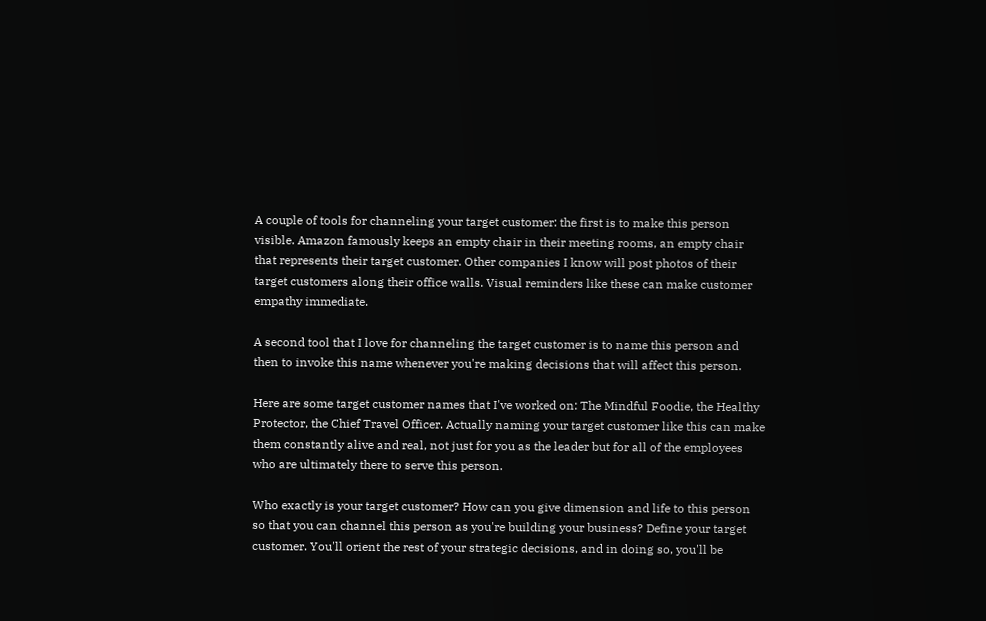A couple of tools for channeling your target customer: the first is to make this person visible. Amazon famously keeps an empty chair in their meeting rooms, an empty chair that represents their target customer. Other companies I know will post photos of their target customers along their office walls. Visual reminders like these can make customer empathy immediate.

A second tool that I love for channeling the target customer is to name this person and then to invoke this name whenever you're making decisions that will affect this person.

Here are some target customer names that I've worked on: The Mindful Foodie, the Healthy Protector, the Chief Travel Officer. Actually naming your target customer like this can make them constantly alive and real, not just for you as the leader but for all of the employees who are ultimately there to serve this person.

Who exactly is your target customer? How can you give dimension and life to this person so that you can channel this person as you're building your business? Define your target customer. You'll orient the rest of your strategic decisions, and in doing so, you'll be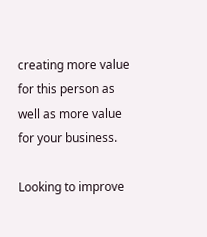creating more value for this person as well as more value for your business.

Looking to improve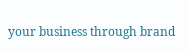your business through brand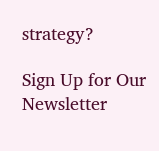strategy?

Sign Up for Our Newsletter